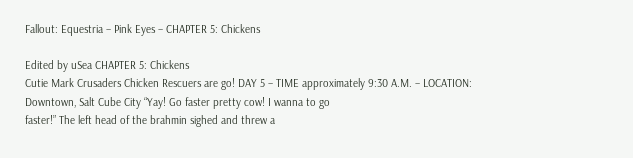Fallout: Equestria – Pink Eyes – CHAPTER 5: Chickens

Edited by uSea CHAPTER 5: Chickens
Cutie Mark Crusaders Chicken Rescuers are go! DAY 5 – TIME approximately 9:30 A.M. – LOCATION:
Downtown, Salt Cube City “Yay! Go faster pretty cow! I wanna to go
faster!” The left head of the brahmin sighed and threw a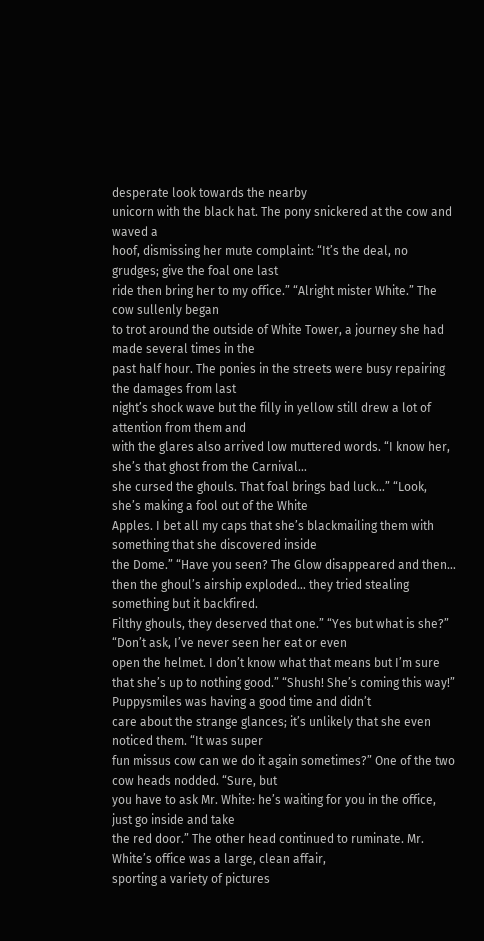desperate look towards the nearby
unicorn with the black hat. The pony snickered at the cow and waved a
hoof, dismissing her mute complaint: “It’s the deal, no grudges; give the foal one last
ride then bring her to my office.” “Alright mister White.” The cow sullenly began
to trot around the outside of White Tower, a journey she had made several times in the
past half hour. The ponies in the streets were busy repairing the damages from last
night’s shock wave but the filly in yellow still drew a lot of attention from them and
with the glares also arrived low muttered words. “I know her, she’s that ghost from the Carnival…
she cursed the ghouls. That foal brings bad luck…” “Look, she’s making a fool out of the White
Apples. I bet all my caps that she’s blackmailing them with something that she discovered inside
the Dome.” “Have you seen? The Glow disappeared and then…
then the ghoul’s airship exploded… they tried stealing something but it backfired.
Filthy ghouls, they deserved that one.” “Yes but what is she?” “Don’t ask, I’ve never seen her eat or even
open the helmet. I don’t know what that means but I’m sure that she’s up to nothing good.” “Shush! She’s coming this way!” Puppysmiles was having a good time and didn’t
care about the strange glances; it’s unlikely that she even noticed them. “It was super
fun missus cow can we do it again sometimes?” One of the two cow heads nodded. “Sure, but
you have to ask Mr. White: he’s waiting for you in the office, just go inside and take
the red door.” The other head continued to ruminate. Mr. White’s office was a large, clean affair,
sporting a variety of pictures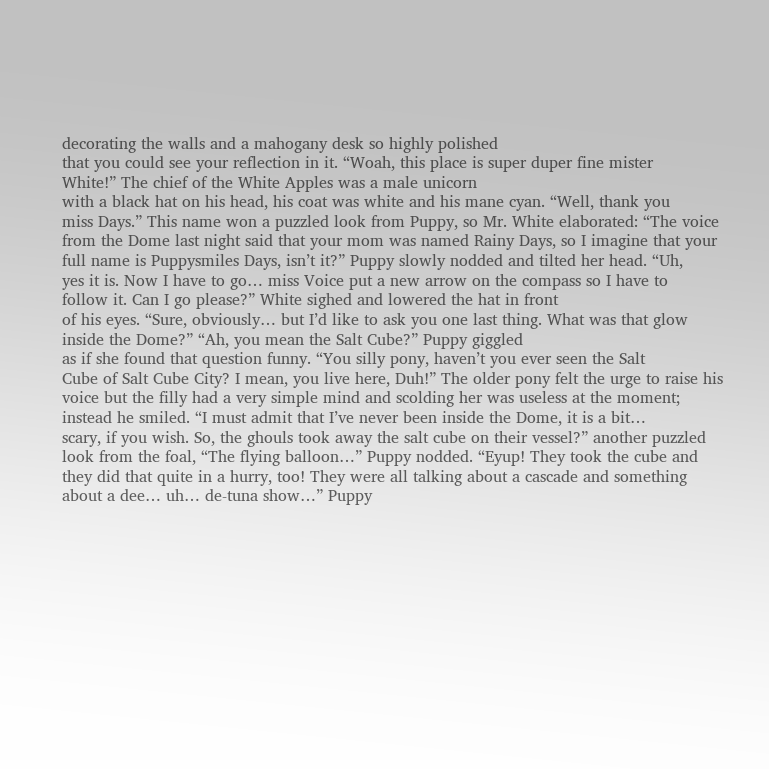decorating the walls and a mahogany desk so highly polished
that you could see your reflection in it. “Woah, this place is super duper fine mister
White!” The chief of the White Apples was a male unicorn
with a black hat on his head, his coat was white and his mane cyan. “Well, thank you
miss Days.” This name won a puzzled look from Puppy, so Mr. White elaborated: “The voice
from the Dome last night said that your mom was named Rainy Days, so I imagine that your
full name is Puppysmiles Days, isn’t it?” Puppy slowly nodded and tilted her head. “Uh,
yes it is. Now I have to go… miss Voice put a new arrow on the compass so I have to
follow it. Can I go please?” White sighed and lowered the hat in front
of his eyes. “Sure, obviously… but I’d like to ask you one last thing. What was that glow
inside the Dome?” “Ah, you mean the Salt Cube?” Puppy giggled
as if she found that question funny. “You silly pony, haven’t you ever seen the Salt
Cube of Salt Cube City? I mean, you live here, Duh!” The older pony felt the urge to raise his
voice but the filly had a very simple mind and scolding her was useless at the moment;
instead he smiled. “I must admit that I’ve never been inside the Dome, it is a bit…
scary, if you wish. So, the ghouls took away the salt cube on their vessel?” another puzzled
look from the foal, “The flying balloon…” Puppy nodded. “Eyup! They took the cube and
they did that quite in a hurry, too! They were all talking about a cascade and something
about a dee… uh… de-tuna show…” Puppy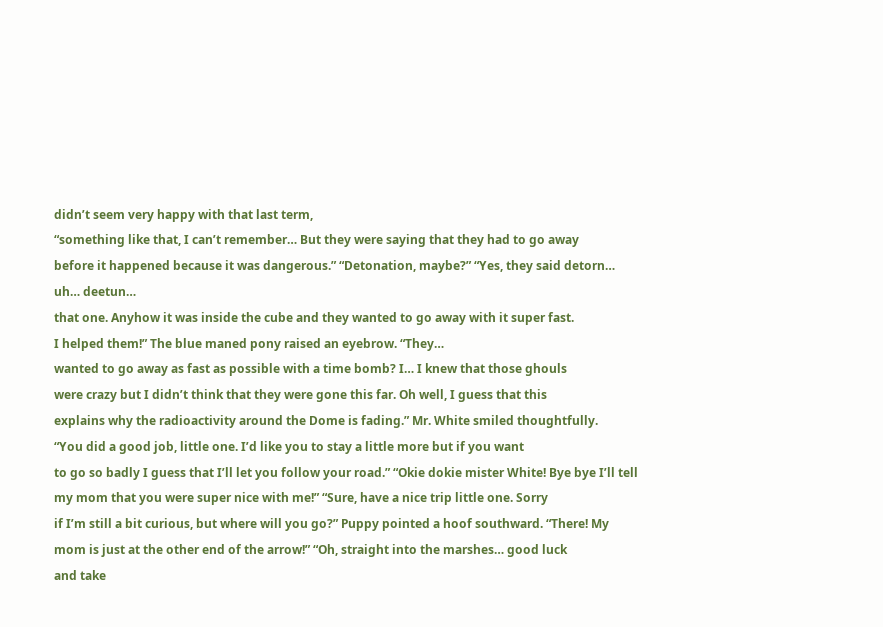didn’t seem very happy with that last term,
“something like that, I can’t remember… But they were saying that they had to go away
before it happened because it was dangerous.” “Detonation, maybe?” “Yes, they said detorn… uh… deetun…
that one. Anyhow it was inside the cube and they wanted to go away with it super fast.
I helped them!” The blue maned pony raised an eyebrow. “They…
wanted to go away as fast as possible with a time bomb? I… I knew that those ghouls
were crazy but I didn’t think that they were gone this far. Oh well, I guess that this
explains why the radioactivity around the Dome is fading.” Mr. White smiled thoughtfully.
“You did a good job, little one. I’d like you to stay a little more but if you want
to go so badly I guess that I’ll let you follow your road.” “Okie dokie mister White! Bye bye I’ll tell
my mom that you were super nice with me!” “Sure, have a nice trip little one. Sorry
if I’m still a bit curious, but where will you go?” Puppy pointed a hoof southward. “There! My
mom is just at the other end of the arrow!” “Oh, straight into the marshes… good luck
and take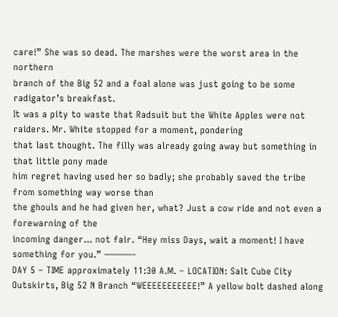care!” She was so dead. The marshes were the worst area in the northern
branch of the Big 52 and a foal alone was just going to be some radigator’s breakfast.
It was a pity to waste that Radsuit but the White Apples were not raiders. Mr. White stopped for a moment, pondering
that last thought. The filly was already going away but something in that little pony made
him regret having used her so badly; she probably saved the tribe from something way worse than
the ghouls and he had given her, what? Just a cow ride and not even a forewarning of the
incoming danger… not fair. “Hey miss Days, wait a moment! I have something for you.” ———–
DAY 5 – TIME approximately 11:30 A.M. – LOCATION: Salt Cube City Outskirts, Big 52 N Branch “WEEEEEEEEEEE!” A yellow bolt dashed along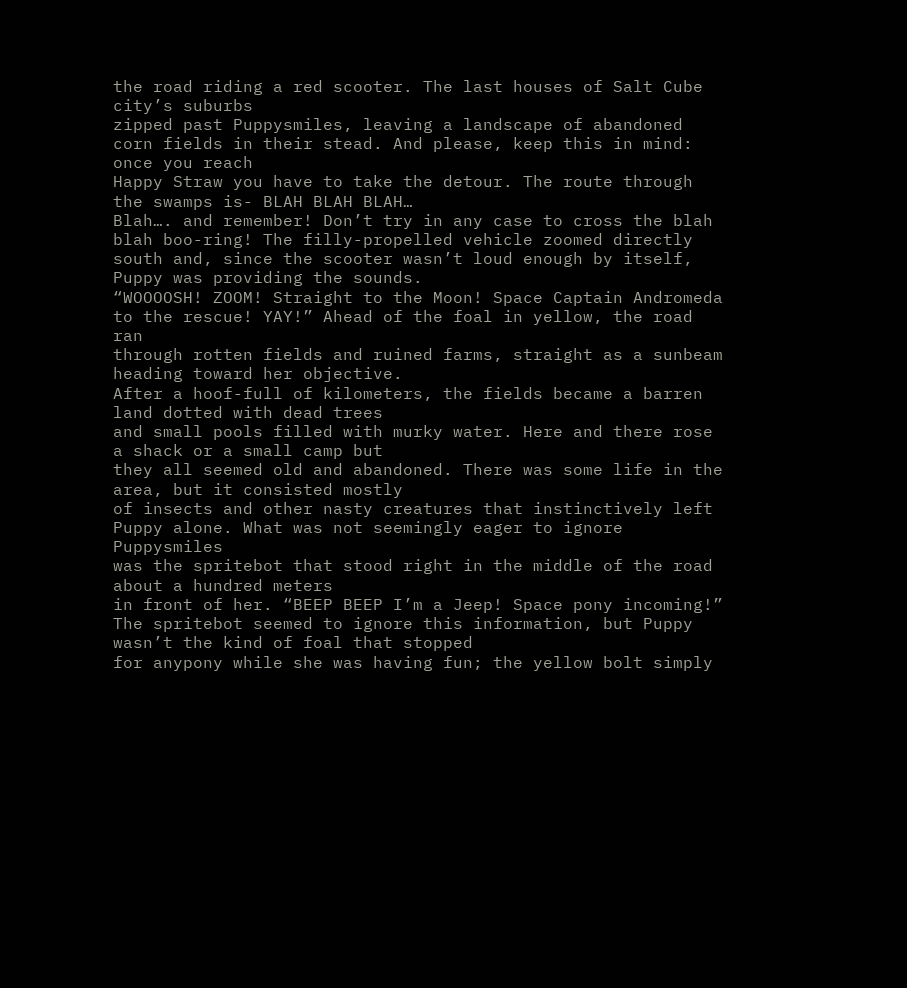the road riding a red scooter. The last houses of Salt Cube city’s suburbs
zipped past Puppysmiles, leaving a landscape of abandoned corn fields in their stead. And please, keep this in mind: once you reach
Happy Straw you have to take the detour. The route through the swamps is- BLAH BLAH BLAH…
Blah…. and remember! Don’t try in any case to cross the blah blah boo-ring! The filly-propelled vehicle zoomed directly
south and, since the scooter wasn’t loud enough by itself, Puppy was providing the sounds.
“WOOOOSH! ZOOM! Straight to the Moon! Space Captain Andromeda to the rescue! YAY!” Ahead of the foal in yellow, the road ran
through rotten fields and ruined farms, straight as a sunbeam heading toward her objective.
After a hoof-full of kilometers, the fields became a barren land dotted with dead trees
and small pools filled with murky water. Here and there rose a shack or a small camp but
they all seemed old and abandoned. There was some life in the area, but it consisted mostly
of insects and other nasty creatures that instinctively left Puppy alone. What was not seemingly eager to ignore Puppysmiles
was the spritebot that stood right in the middle of the road about a hundred meters
in front of her. “BEEP BEEP I’m a Jeep! Space pony incoming!”
The spritebot seemed to ignore this information, but Puppy wasn’t the kind of foal that stopped
for anypony while she was having fun; the yellow bolt simply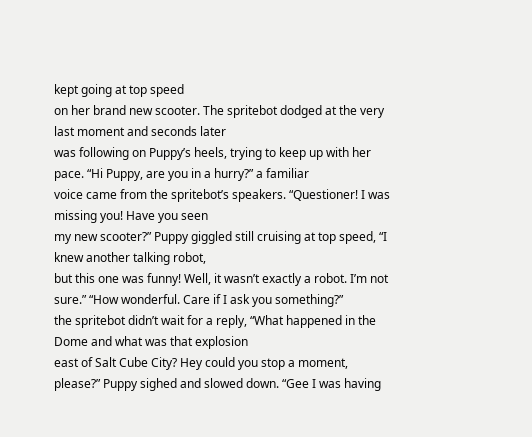kept going at top speed
on her brand new scooter. The spritebot dodged at the very last moment and seconds later
was following on Puppy’s heels, trying to keep up with her pace. “Hi Puppy, are you in a hurry?” a familiar
voice came from the spritebot’s speakers. “Questioner! I was missing you! Have you seen
my new scooter?” Puppy giggled still cruising at top speed, “I knew another talking robot,
but this one was funny! Well, it wasn’t exactly a robot. I’m not sure.” “How wonderful. Care if I ask you something?”
the spritebot didn’t wait for a reply, “What happened in the Dome and what was that explosion
east of Salt Cube City? Hey could you stop a moment, please?” Puppy sighed and slowed down. “Gee I was having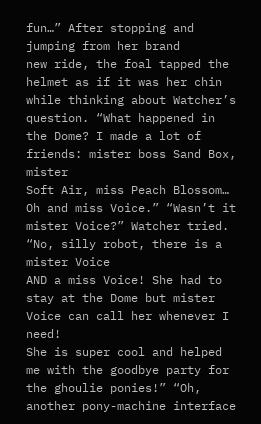fun…” After stopping and jumping from her brand
new ride, the foal tapped the helmet as if it was her chin while thinking about Watcher’s
question. “What happened in the Dome? I made a lot of friends: mister boss Sand Box, mister
Soft Air, miss Peach Blossom… Oh and miss Voice.” “Wasn’t it mister Voice?” Watcher tried. “No, silly robot, there is a mister Voice
AND a miss Voice! She had to stay at the Dome but mister Voice can call her whenever I need!
She is super cool and helped me with the goodbye party for the ghoulie ponies!” “Oh, another pony-machine interface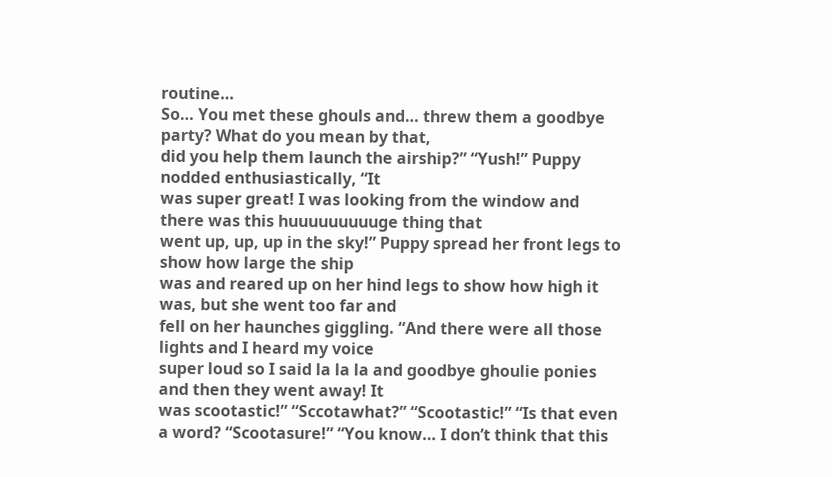routine…
So… You met these ghouls and… threw them a goodbye party? What do you mean by that,
did you help them launch the airship?” “Yush!” Puppy nodded enthusiastically, “It
was super great! I was looking from the window and there was this huuuuuuuuuge thing that
went up, up, up in the sky!” Puppy spread her front legs to show how large the ship
was and reared up on her hind legs to show how high it was, but she went too far and
fell on her haunches giggling. “And there were all those lights and I heard my voice
super loud so I said la la la and goodbye ghoulie ponies and then they went away! It
was scootastic!” “Sccotawhat?” “Scootastic!” “Is that even a word? “Scootasure!” “You know… I don’t think that this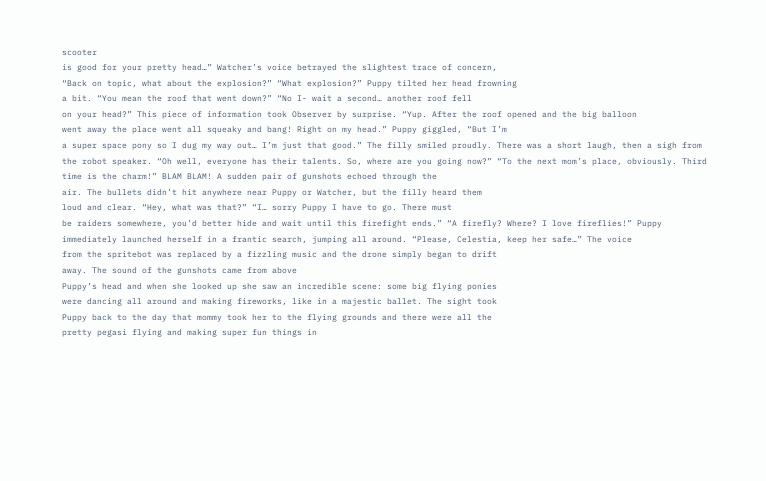scooter
is good for your pretty head…” Watcher’s voice betrayed the slightest trace of concern,
“Back on topic, what about the explosion?” “What explosion?” Puppy tilted her head frowning
a bit. “You mean the roof that went down?” “No I- wait a second… another roof fell
on your head?” This piece of information took Observer by surprise. “Yup. After the roof opened and the big balloon
went away the place went all squeaky and bang! Right on my head.” Puppy giggled, “But I’m
a super space pony so I dug my way out… I’m just that good.” The filly smiled proudly. There was a short laugh, then a sigh from
the robot speaker. “Oh well, everyone has their talents. So, where are you going now?” “To the next mom’s place, obviously. Third
time is the charm!” BLAM BLAM! A sudden pair of gunshots echoed through the
air. The bullets didn’t hit anywhere near Puppy or Watcher, but the filly heard them
loud and clear. “Hey, what was that?” “I… sorry Puppy I have to go. There must
be raiders somewhere, you’d better hide and wait until this firefight ends.” “A firefly? Where? I love fireflies!” Puppy
immediately launched herself in a frantic search, jumping all around. “Please, Celestia, keep her safe…” The voice
from the spritebot was replaced by a fizzling music and the drone simply began to drift
away. The sound of the gunshots came from above
Puppy’s head and when she looked up she saw an incredible scene: some big flying ponies
were dancing all around and making fireworks, like in a majestic ballet. The sight took
Puppy back to the day that mommy took her to the flying grounds and there were all the
pretty pegasi flying and making super fun things in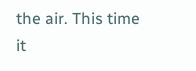the air. This time it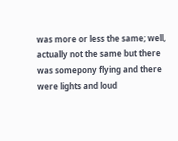was more or less the same; well,
actually not the same but there was somepony flying and there were lights and loud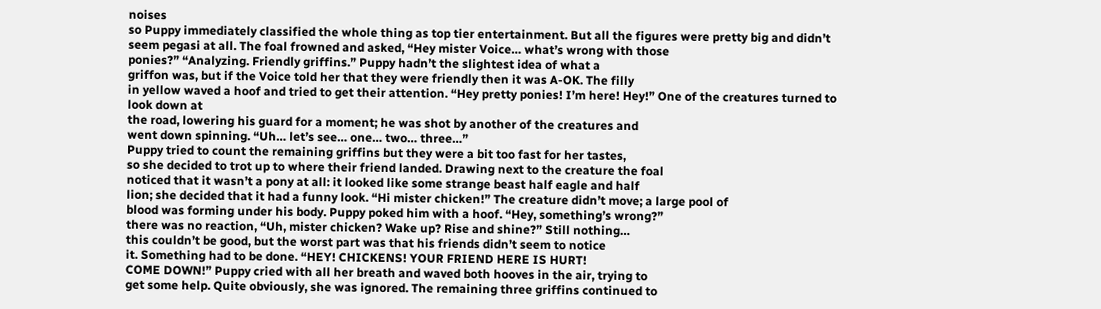noises
so Puppy immediately classified the whole thing as top tier entertainment. But all the figures were pretty big and didn’t
seem pegasi at all. The foal frowned and asked, “Hey mister Voice… what’s wrong with those
ponies?” “Analyzing. Friendly griffins.” Puppy hadn’t the slightest idea of what a
griffon was, but if the Voice told her that they were friendly then it was A-OK. The filly
in yellow waved a hoof and tried to get their attention. “Hey pretty ponies! I’m here! Hey!” One of the creatures turned to look down at
the road, lowering his guard for a moment; he was shot by another of the creatures and
went down spinning. “Uh… let’s see… one… two… three…”
Puppy tried to count the remaining griffins but they were a bit too fast for her tastes,
so she decided to trot up to where their friend landed. Drawing next to the creature the foal
noticed that it wasn’t a pony at all: it looked like some strange beast half eagle and half
lion; she decided that it had a funny look. “Hi mister chicken!” The creature didn’t move; a large pool of
blood was forming under his body. Puppy poked him with a hoof. “Hey, something’s wrong?”
there was no reaction, “Uh, mister chicken? Wake up? Rise and shine?” Still nothing…
this couldn’t be good, but the worst part was that his friends didn’t seem to notice
it. Something had to be done. “HEY! CHICKENS! YOUR FRIEND HERE IS HURT!
COME DOWN!” Puppy cried with all her breath and waved both hooves in the air, trying to
get some help. Quite obviously, she was ignored. The remaining three griffins continued to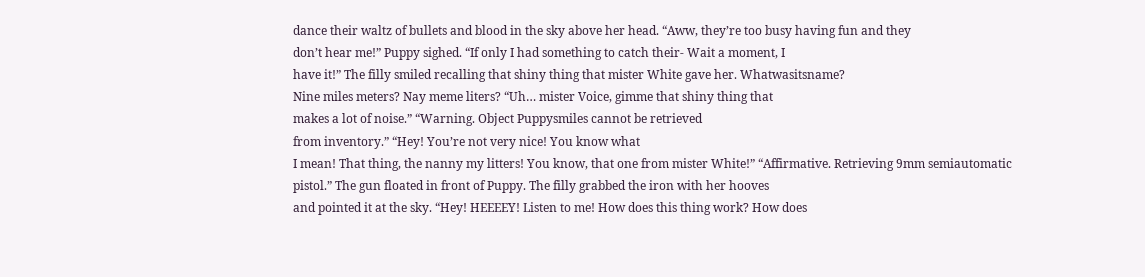dance their waltz of bullets and blood in the sky above her head. “Aww, they’re too busy having fun and they
don’t hear me!” Puppy sighed. “If only I had something to catch their- Wait a moment, I
have it!” The filly smiled recalling that shiny thing that mister White gave her. Whatwasitsname?
Nine miles meters? Nay meme liters? “Uh… mister Voice, gimme that shiny thing that
makes a lot of noise.” “Warning. Object Puppysmiles cannot be retrieved
from inventory.” “Hey! You’re not very nice! You know what
I mean! That thing, the nanny my litters! You know, that one from mister White!” “Affirmative. Retrieving 9mm semiautomatic
pistol.” The gun floated in front of Puppy. The filly grabbed the iron with her hooves
and pointed it at the sky. “Hey! HEEEEY! Listen to me! How does this thing work? How does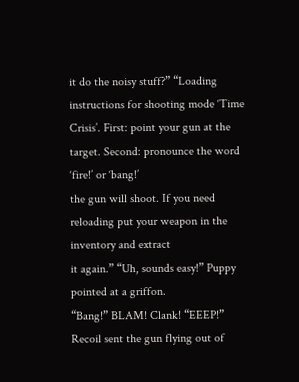it do the noisy stuff?” “Loading instructions for shooting mode ‘Time
Crisis’. First: point your gun at the target. Second: pronounce the word ‘fire!’ or ‘bang!’
the gun will shoot. If you need reloading put your weapon in the inventory and extract
it again.” “Uh, sounds easy!” Puppy pointed at a griffon.
“Bang!” BLAM! Clank! “EEEP!” Recoil sent the gun flying out of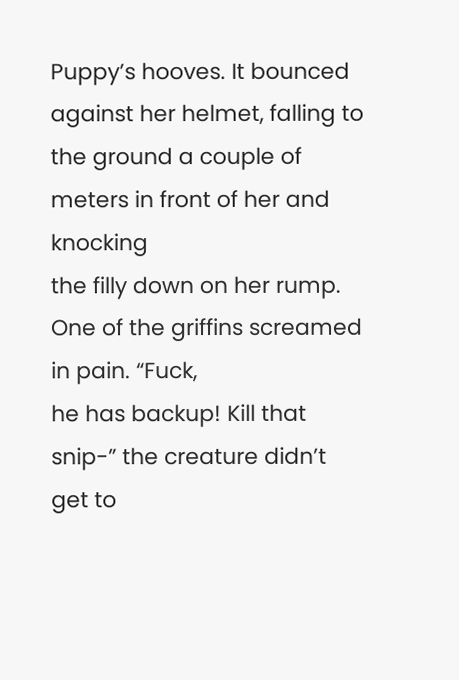Puppy’s hooves. It bounced
against her helmet, falling to the ground a couple of meters in front of her and knocking
the filly down on her rump. One of the griffins screamed in pain. “Fuck,
he has backup! Kill that snip-” the creature didn’t get to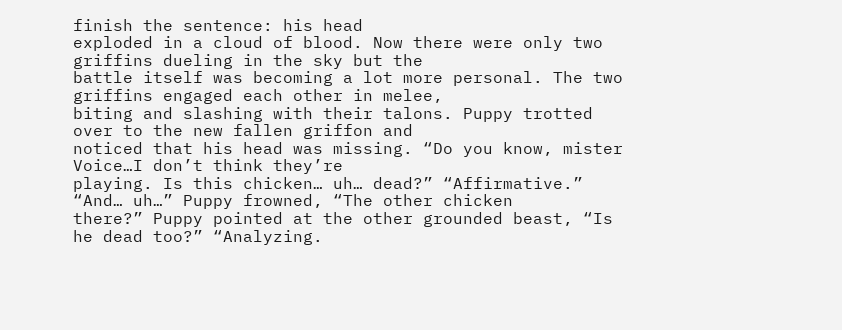finish the sentence: his head
exploded in a cloud of blood. Now there were only two griffins dueling in the sky but the
battle itself was becoming a lot more personal. The two griffins engaged each other in melee,
biting and slashing with their talons. Puppy trotted over to the new fallen griffon and
noticed that his head was missing. “Do you know, mister Voice…I don’t think they’re
playing. Is this chicken… uh… dead?” “Affirmative.” “And… uh…” Puppy frowned, “The other chicken
there?” Puppy pointed at the other grounded beast, “Is he dead too?” “Analyzing.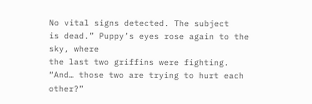No vital signs detected. The subject
is dead.” Puppy’s eyes rose again to the sky, where
the last two griffins were fighting. “And… those two are trying to hurt each other?”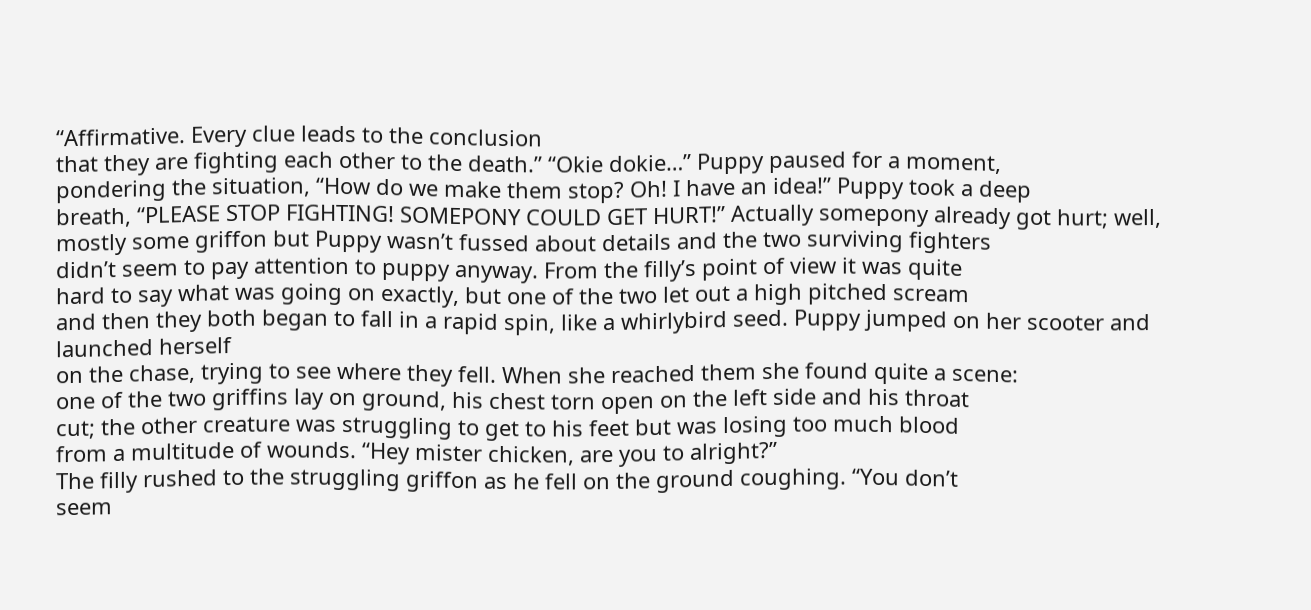“Affirmative. Every clue leads to the conclusion
that they are fighting each other to the death.” “Okie dokie…” Puppy paused for a moment,
pondering the situation, “How do we make them stop? Oh! I have an idea!” Puppy took a deep
breath, “PLEASE STOP FIGHTING! SOMEPONY COULD GET HURT!” Actually somepony already got hurt; well,
mostly some griffon but Puppy wasn’t fussed about details and the two surviving fighters
didn’t seem to pay attention to puppy anyway. From the filly’s point of view it was quite
hard to say what was going on exactly, but one of the two let out a high pitched scream
and then they both began to fall in a rapid spin, like a whirlybird seed. Puppy jumped on her scooter and launched herself
on the chase, trying to see where they fell. When she reached them she found quite a scene:
one of the two griffins lay on ground, his chest torn open on the left side and his throat
cut; the other creature was struggling to get to his feet but was losing too much blood
from a multitude of wounds. “Hey mister chicken, are you to alright?”
The filly rushed to the struggling griffon as he fell on the ground coughing. “You don’t
seem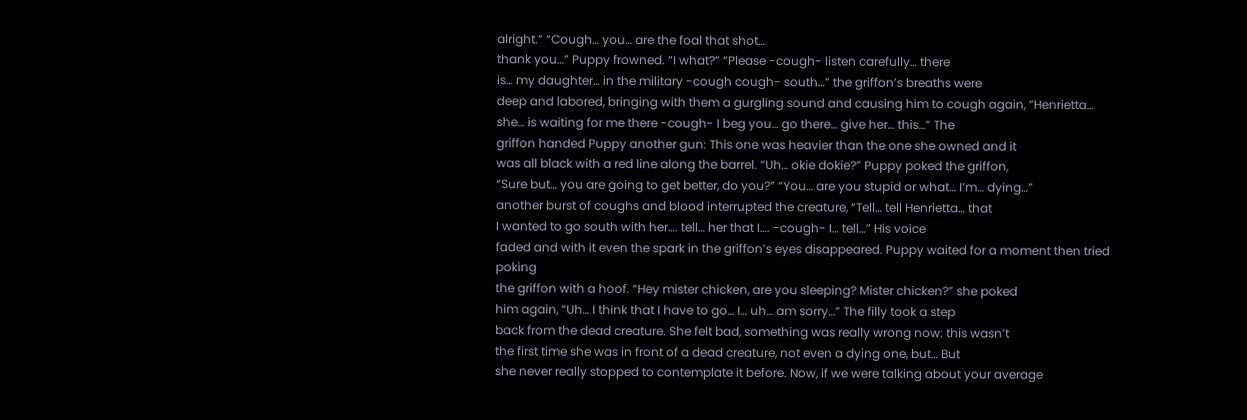alright.” “Cough… you… are the foal that shot…
thank you…” Puppy frowned. “I what?” “Please -cough- listen carefully… there
is… my daughter… in the military -cough cough- south…” the griffon’s breaths were
deep and labored, bringing with them a gurgling sound and causing him to cough again, “Henrietta…
she… is waiting for me there -cough- I beg you… go there… give her… this…” The
griffon handed Puppy another gun: This one was heavier than the one she owned and it
was all black with a red line along the barrel. “Uh… okie dokie?” Puppy poked the griffon,
“Sure but… you are going to get better, do you?” “You… are you stupid or what… I’m… dying…”
another burst of coughs and blood interrupted the creature, “Tell… tell Henrietta… that
I wanted to go south with her…. tell… her that I…. -cough- I… tell…” His voice
faded and with it even the spark in the griffon’s eyes disappeared. Puppy waited for a moment then tried poking
the griffon with a hoof. “Hey mister chicken, are you sleeping? Mister chicken?” she poked
him again, “Uh… I think that I have to go… I… uh… am sorry…” The filly took a step
back from the dead creature. She felt bad, something was really wrong now: this wasn’t
the first time she was in front of a dead creature, not even a dying one, but… But
she never really stopped to contemplate it before. Now, if we were talking about your average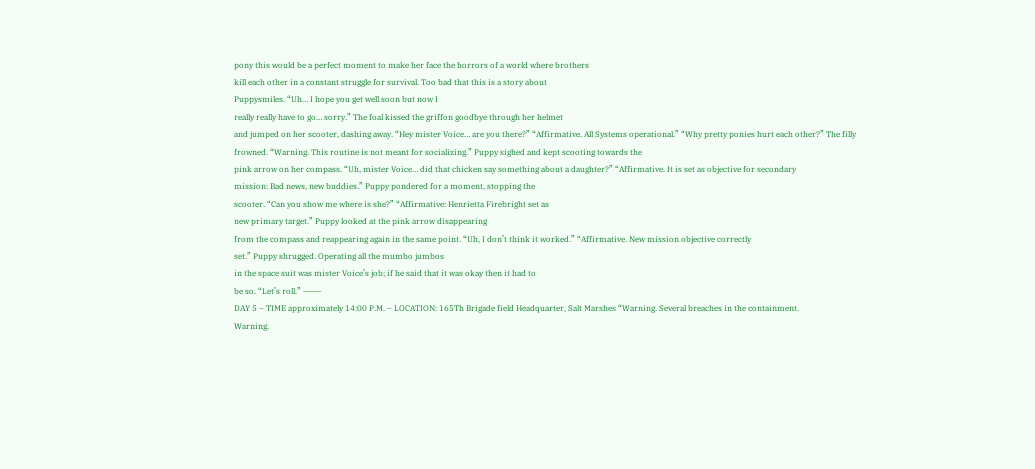pony this would be a perfect moment to make her face the horrors of a world where brothers
kill each other in a constant struggle for survival. Too bad that this is a story about
Puppysmiles. “Uh… I hope you get well soon but now I
really really have to go… sorry.” The foal kissed the griffon goodbye through her helmet
and jumped on her scooter, dashing away. “Hey mister Voice… are you there?” “Affirmative. All Systems operational.” “Why pretty ponies hurt each other?” The filly
frowned. “Warning. This routine is not meant for socializing.” Puppy sighed and kept scooting towards the
pink arrow on her compass. “Uh, mister Voice… did that chicken say something about a daughter?” “Affirmative. It is set as objective for secondary
mission: Bad news, new buddies.” Puppy pondered for a moment, stopping the
scooter. “Can you show me where is she?” “Affirmative: Henrietta Firebright set as
new primary target.” Puppy looked at the pink arrow disappearing
from the compass and reappearing again in the same point. “Uh, I don’t think it worked.” “Affirmative. New mission objective correctly
set.” Puppy shrugged. Operating all the mumbo jumbos
in the space suit was mister Voice’s job; if he said that it was okay then it had to
be so. “Let’s roll.” ———
DAY 5 – TIME approximately 14:00 P.M. – LOCATION: 165Th Brigade field Headquarter, Salt Marshes “Warning. Several breaches in the containment.
Warning.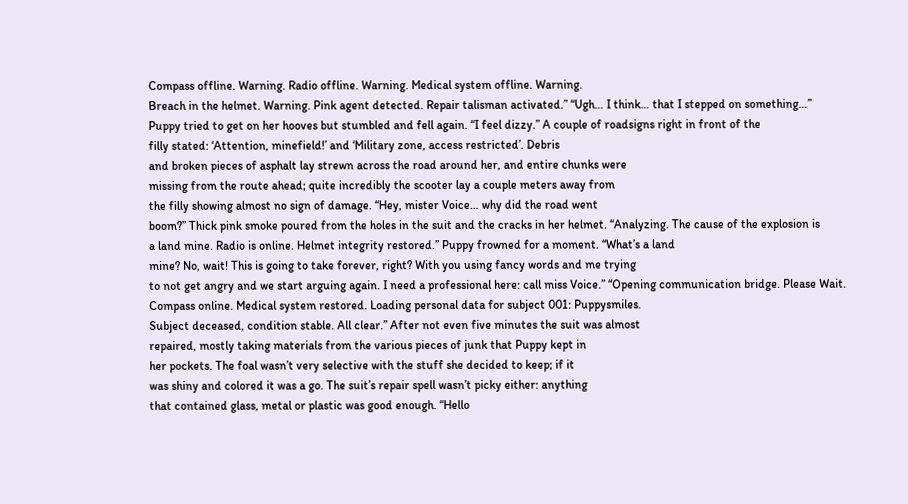Compass offline. Warning. Radio offline. Warning. Medical system offline. Warning.
Breach in the helmet. Warning. Pink agent detected. Repair talisman activated.” “Ugh… I think… that I stepped on something…”
Puppy tried to get on her hooves but stumbled and fell again. “I feel dizzy.” A couple of roadsigns right in front of the
filly stated: ‘Attention, minefield!’ and ‘Military zone, access restricted’. Debris
and broken pieces of asphalt lay strewn across the road around her, and entire chunks were
missing from the route ahead; quite incredibly the scooter lay a couple meters away from
the filly showing almost no sign of damage. “Hey, mister Voice… why did the road went
boom?” Thick pink smoke poured from the holes in the suit and the cracks in her helmet. “Analyzing. The cause of the explosion is
a land mine. Radio is online. Helmet integrity restored.” Puppy frowned for a moment. “What’s a land
mine? No, wait! This is going to take forever, right? With you using fancy words and me trying
to not get angry and we start arguing again. I need a professional here: call miss Voice.” “Opening communication bridge. Please Wait.
Compass online. Medical system restored. Loading personal data for subject 001: Puppysmiles.
Subject deceased, condition stable. All clear.” After not even five minutes the suit was almost
repaired, mostly taking materials from the various pieces of junk that Puppy kept in
her pockets. The foal wasn’t very selective with the stuff she decided to keep; if it
was shiny and colored it was a go. The suit’s repair spell wasn’t picky either: anything
that contained glass, metal or plastic was good enough. “Hello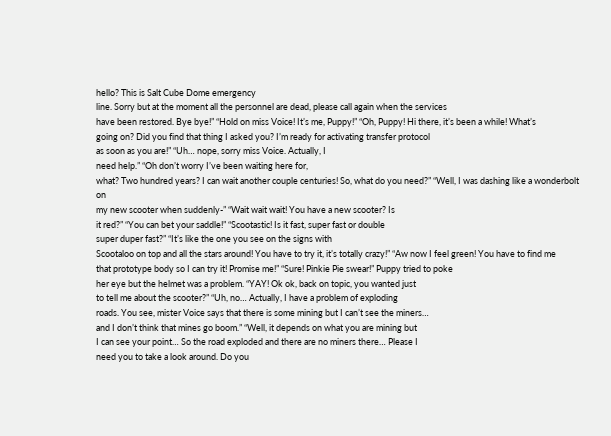hello? This is Salt Cube Dome emergency
line. Sorry but at the moment all the personnel are dead, please call again when the services
have been restored. Bye bye!” “Hold on miss Voice! It’s me, Puppy!” “Oh, Puppy! Hi there, it’s been a while! What’s
going on? Did you find that thing I asked you? I’m ready for activating transfer protocol
as soon as you are!” “Uh… nope, sorry miss Voice. Actually, I
need help.” “Oh don’t worry I’ve been waiting here for,
what? Two hundred years? I can wait another couple centuries! So, what do you need?” “Well, I was dashing like a wonderbolt on
my new scooter when suddenly-” “Wait wait wait! You have a new scooter? Is
it red?” “You can bet your saddle!” “Scootastic! Is it fast, super fast or double
super duper fast?” “It’s like the one you see on the signs with
Scootaloo on top and all the stars around! You have to try it, it’s totally crazy!” “Aw now I feel green! You have to find me
that prototype body so I can try it! Promise me!” “Sure! Pinkie Pie swear!” Puppy tried to poke
her eye but the helmet was a problem. “YAY! Ok ok, back on topic, you wanted just
to tell me about the scooter?” “Uh, no… Actually, I have a problem of exploding
roads. You see, mister Voice says that there is some mining but I can’t see the miners…
and I don’t think that mines go boom.” “Well, it depends on what you are mining but
I can see your point… So the road exploded and there are no miners there… Please I
need you to take a look around. Do you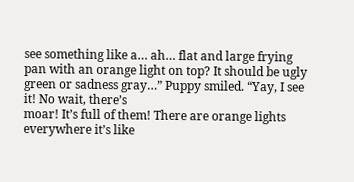see something like a… ah… flat and large frying
pan with an orange light on top? It should be ugly green or sadness gray…” Puppy smiled. “Yay, I see it! No wait, there’s
moar! It’s full of them! There are orange lights everywhere it’s like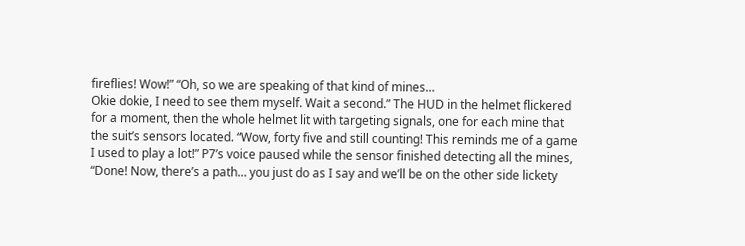fireflies! Wow!” “Oh, so we are speaking of that kind of mines…
Okie dokie, I need to see them myself. Wait a second.” The HUD in the helmet flickered
for a moment, then the whole helmet lit with targeting signals, one for each mine that
the suit’s sensors located. “Wow, forty five and still counting! This reminds me of a game
I used to play a lot!” P7’s voice paused while the sensor finished detecting all the mines,
“Done! Now, there’s a path… you just do as I say and we’ll be on the other side lickety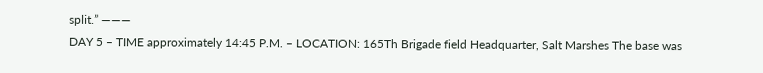split.” ———
DAY 5 – TIME approximately 14:45 P.M. – LOCATION: 165Th Brigade field Headquarter, Salt Marshes The base was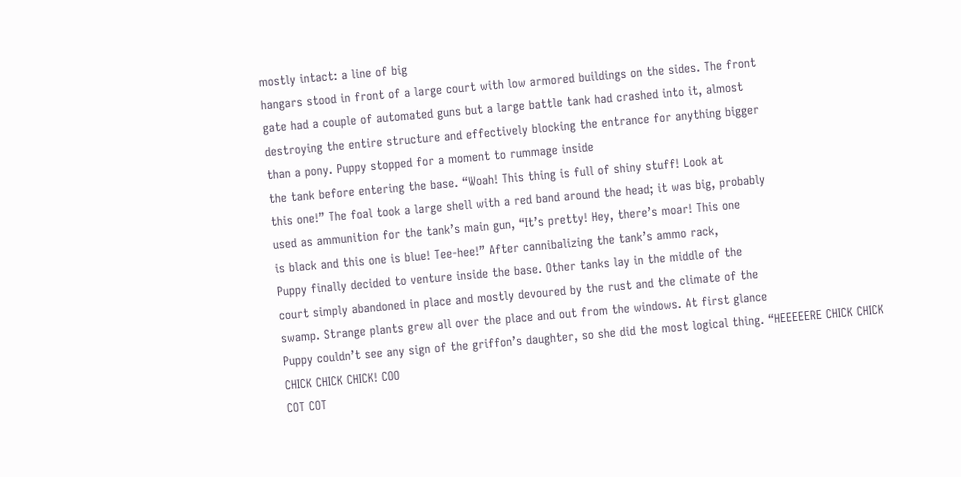mostly intact: a line of big
hangars stood in front of a large court with low armored buildings on the sides. The front
gate had a couple of automated guns but a large battle tank had crashed into it, almost
destroying the entire structure and effectively blocking the entrance for anything bigger
than a pony. Puppy stopped for a moment to rummage inside
the tank before entering the base. “Woah! This thing is full of shiny stuff! Look at
this one!” The foal took a large shell with a red band around the head; it was big, probably
used as ammunition for the tank’s main gun, “It’s pretty! Hey, there’s moar! This one
is black and this one is blue! Tee-hee!” After cannibalizing the tank’s ammo rack,
Puppy finally decided to venture inside the base. Other tanks lay in the middle of the
court simply abandoned in place and mostly devoured by the rust and the climate of the
swamp. Strange plants grew all over the place and out from the windows. At first glance
Puppy couldn’t see any sign of the griffon’s daughter, so she did the most logical thing. “HEEEEERE CHICK CHICK CHICK CHICK CHICK! COO
COT COT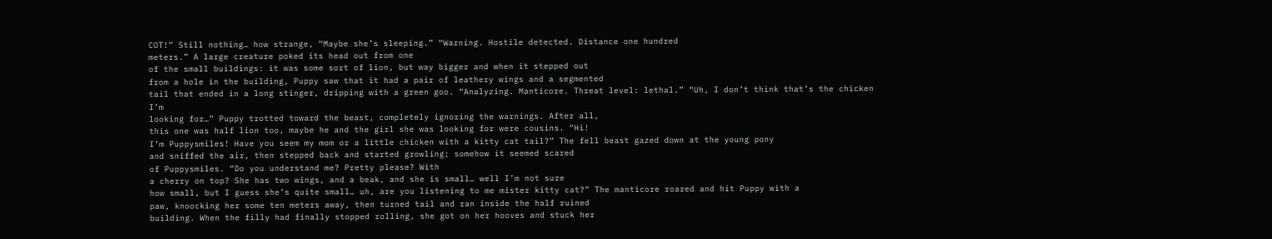COT!” Still nothing… how strange, “Maybe she’s sleeping.” “Warning. Hostile detected. Distance one hundred
meters.” A large creature poked its head out from one
of the small buildings: it was some sort of lion, but way bigger and when it stepped out
from a hole in the building, Puppy saw that it had a pair of leathery wings and a segmented
tail that ended in a long stinger, dripping with a green goo. “Analyzing. Manticore. Threat level: lethal.” “Uh, I don’t think that’s the chicken I’m
looking for…” Puppy trotted toward the beast, completely ignoring the warnings. After all,
this one was half lion too, maybe he and the girl she was looking for were cousins. “Hi!
I’m Puppysmiles! Have you seem my mom or a little chicken with a kitty cat tail?” The fell beast gazed down at the young pony
and sniffed the air, then stepped back and started growling; somehow it seemed scared
of Puppysmiles. “Do you understand me? Pretty please? With
a cherry on top? She has two wings, and a beak, and she is small… well I’m not sure
how small, but I guess she’s quite small… uh, are you listening to me mister kitty cat?” The manticore roared and hit Puppy with a
paw, knoocking her some ten meters away, then turned tail and ran inside the half ruined
building. When the filly had finally stopped rolling, she got on her hooves and stuck her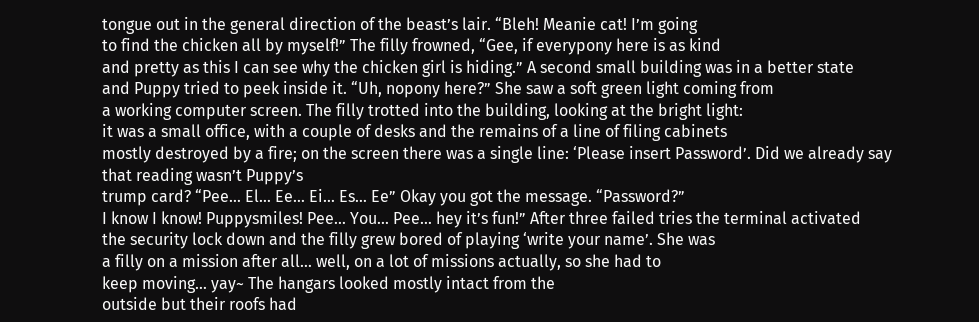tongue out in the general direction of the beast’s lair. “Bleh! Meanie cat! I’m going
to find the chicken all by myself!” The filly frowned, “Gee, if everypony here is as kind
and pretty as this I can see why the chicken girl is hiding.” A second small building was in a better state
and Puppy tried to peek inside it. “Uh, nopony here?” She saw a soft green light coming from
a working computer screen. The filly trotted into the building, looking at the bright light:
it was a small office, with a couple of desks and the remains of a line of filing cabinets
mostly destroyed by a fire; on the screen there was a single line: ‘Please insert Password’. Did we already say that reading wasn’t Puppy’s
trump card? “Pee… El… Ee… Ei… Es… Ee” Okay you got the message. “Password?”
I know I know! Puppysmiles! Pee… You… Pee… hey it’s fun!” After three failed tries the terminal activated
the security lock down and the filly grew bored of playing ‘write your name’. She was
a filly on a mission after all… well, on a lot of missions actually, so she had to
keep moving… yay~ The hangars looked mostly intact from the
outside but their roofs had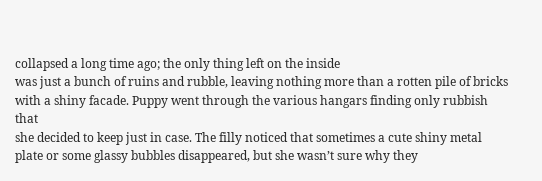collapsed a long time ago; the only thing left on the inside
was just a bunch of ruins and rubble, leaving nothing more than a rotten pile of bricks
with a shiny facade. Puppy went through the various hangars finding only rubbish that
she decided to keep just in case. The filly noticed that sometimes a cute shiny metal
plate or some glassy bubbles disappeared, but she wasn’t sure why they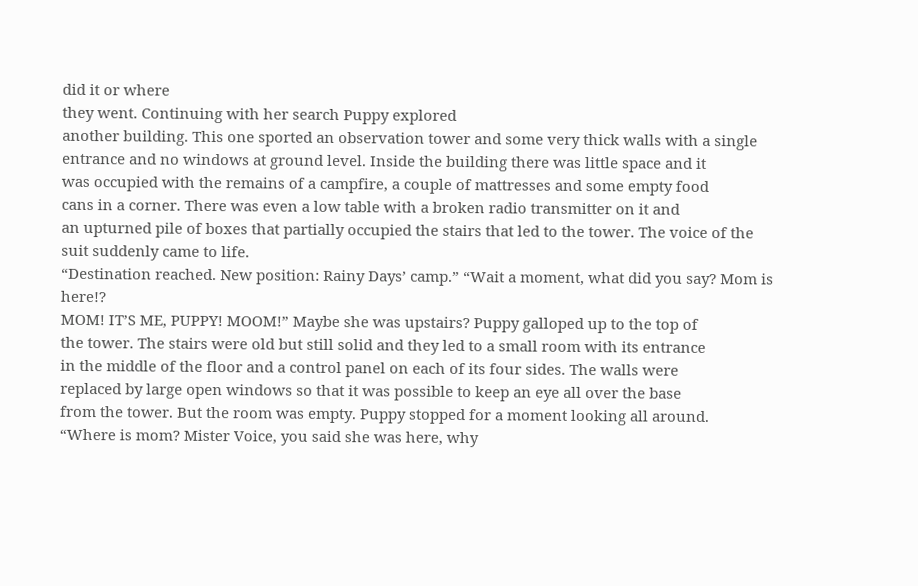did it or where
they went. Continuing with her search Puppy explored
another building. This one sported an observation tower and some very thick walls with a single
entrance and no windows at ground level. Inside the building there was little space and it
was occupied with the remains of a campfire, a couple of mattresses and some empty food
cans in a corner. There was even a low table with a broken radio transmitter on it and
an upturned pile of boxes that partially occupied the stairs that led to the tower. The voice of the suit suddenly came to life.
“Destination reached. New position: Rainy Days’ camp.” “Wait a moment, what did you say? Mom is here!?
MOM! IT’S ME, PUPPY! MOOM!” Maybe she was upstairs? Puppy galloped up to the top of
the tower. The stairs were old but still solid and they led to a small room with its entrance
in the middle of the floor and a control panel on each of its four sides. The walls were
replaced by large open windows so that it was possible to keep an eye all over the base
from the tower. But the room was empty. Puppy stopped for a moment looking all around.
“Where is mom? Mister Voice, you said she was here, why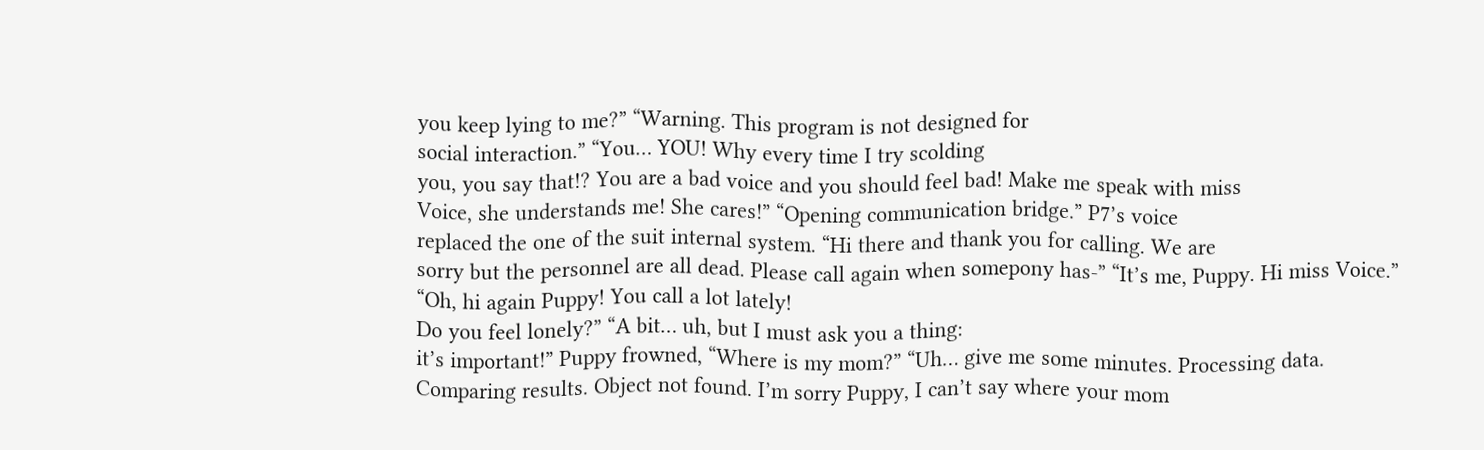you keep lying to me?” “Warning. This program is not designed for
social interaction.” “You… YOU! Why every time I try scolding
you, you say that!? You are a bad voice and you should feel bad! Make me speak with miss
Voice, she understands me! She cares!” “Opening communication bridge.” P7’s voice
replaced the one of the suit internal system. “Hi there and thank you for calling. We are
sorry but the personnel are all dead. Please call again when somepony has-” “It’s me, Puppy. Hi miss Voice.” “Oh, hi again Puppy! You call a lot lately!
Do you feel lonely?” “A bit… uh, but I must ask you a thing:
it’s important!” Puppy frowned, “Where is my mom?” “Uh… give me some minutes. Processing data.
Comparing results. Object not found. I’m sorry Puppy, I can’t say where your mom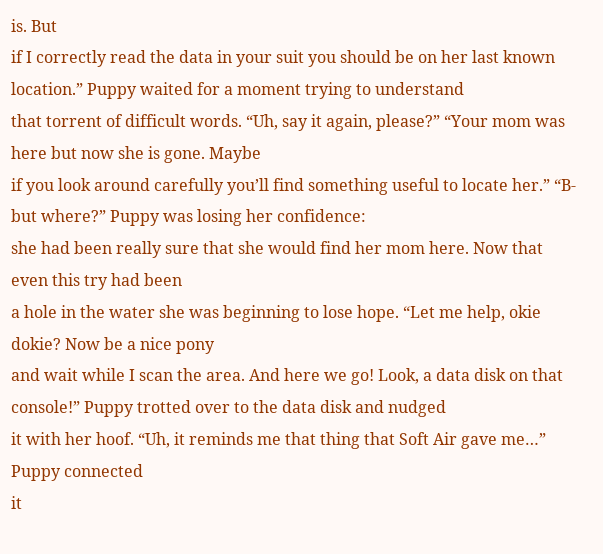is. But
if I correctly read the data in your suit you should be on her last known location.” Puppy waited for a moment trying to understand
that torrent of difficult words. “Uh, say it again, please?” “Your mom was here but now she is gone. Maybe
if you look around carefully you’ll find something useful to locate her.” “B-but where?” Puppy was losing her confidence:
she had been really sure that she would find her mom here. Now that even this try had been
a hole in the water she was beginning to lose hope. “Let me help, okie dokie? Now be a nice pony
and wait while I scan the area. And here we go! Look, a data disk on that console!” Puppy trotted over to the data disk and nudged
it with her hoof. “Uh, it reminds me that thing that Soft Air gave me…” Puppy connected
it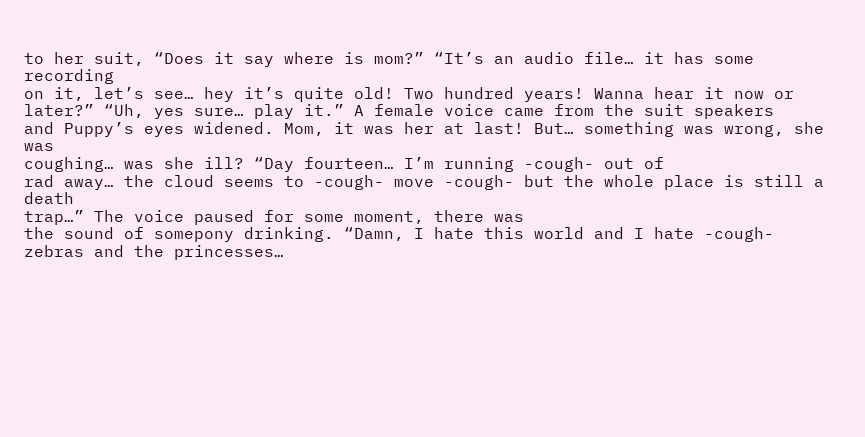to her suit, “Does it say where is mom?” “It’s an audio file… it has some recording
on it, let’s see… hey it’s quite old! Two hundred years! Wanna hear it now or later?” “Uh, yes sure… play it.” A female voice came from the suit speakers
and Puppy’s eyes widened. Mom, it was her at last! But… something was wrong, she was
coughing… was she ill? “Day fourteen… I’m running -cough- out of
rad away… the cloud seems to -cough- move -cough- but the whole place is still a death
trap…” The voice paused for some moment, there was
the sound of somepony drinking. “Damn, I hate this world and I hate -cough-
zebras and the princesses…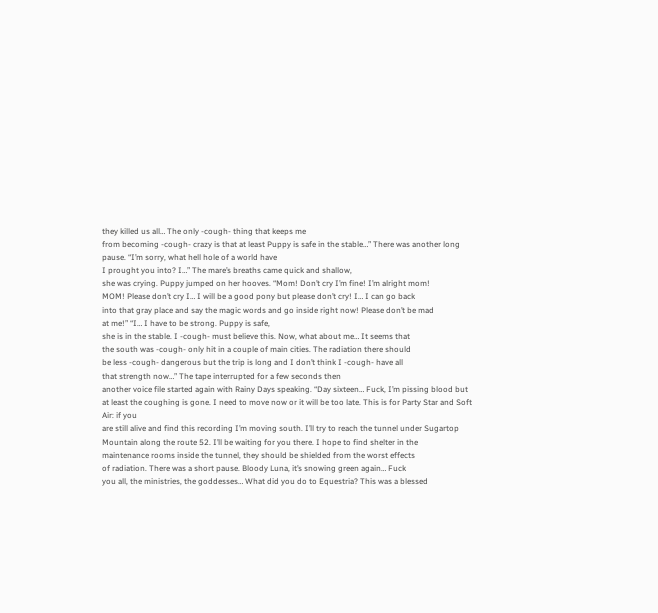they killed us all… The only -cough- thing that keeps me
from becoming -cough- crazy is that at least Puppy is safe in the stable…” There was another long pause. “I’m sorry, what hell hole of a world have
I prought you into? I…” The mare’s breaths came quick and shallow,
she was crying. Puppy jumped on her hooves. “Mom! Don’t cry I’m fine! I’m alright mom!
MOM! Please don’t cry I… I will be a good pony but please don’t cry! I… I can go back
into that gray place and say the magic words and go inside right now! Please don’t be mad
at me!” “I… I have to be strong. Puppy is safe,
she is in the stable. I -cough- must believe this. Now, what about me… It seems that
the south was -cough- only hit in a couple of main cities. The radiation there should
be less -cough- dangerous but the trip is long and I don’t think I -cough- have all
that strength now…” The tape interrupted for a few seconds then
another voice file started again with Rainy Days speaking. “Day sixteen… Fuck, I’m pissing blood but
at least the coughing is gone. I need to move now or it will be too late. This is for Party Star and Soft Air: if you
are still alive and find this recording I’m moving south. I’ll try to reach the tunnel under Sugartop
Mountain along the route 52. I’ll be waiting for you there. I hope to find shelter in the
maintenance rooms inside the tunnel, they should be shielded from the worst effects
of radiation. There was a short pause. Bloody Luna, it’s snowing green again… Fuck
you all, the ministries, the goddesses… What did you do to Equestria? This was a blessed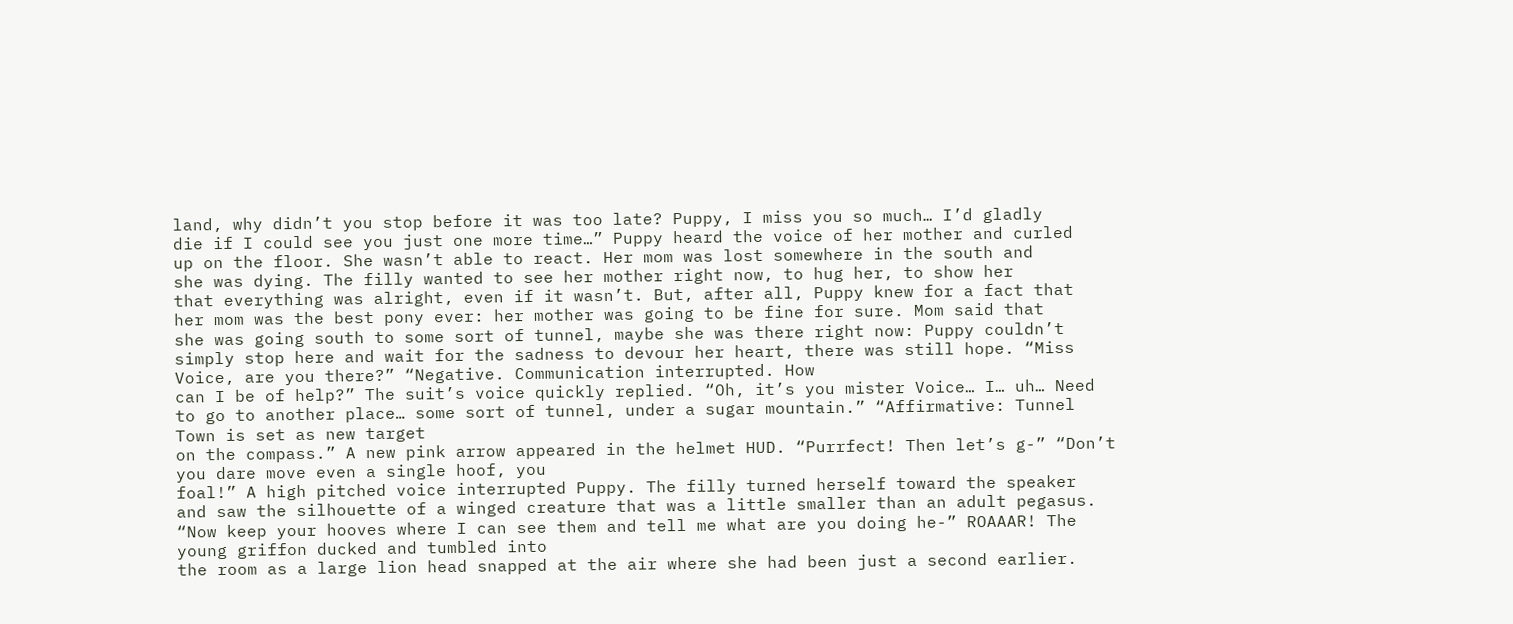land, why didn’t you stop before it was too late? Puppy, I miss you so much… I’d gladly
die if I could see you just one more time…” Puppy heard the voice of her mother and curled
up on the floor. She wasn’t able to react. Her mom was lost somewhere in the south and
she was dying. The filly wanted to see her mother right now, to hug her, to show her
that everything was alright, even if it wasn’t. But, after all, Puppy knew for a fact that
her mom was the best pony ever: her mother was going to be fine for sure. Mom said that
she was going south to some sort of tunnel, maybe she was there right now: Puppy couldn’t
simply stop here and wait for the sadness to devour her heart, there was still hope. “Miss Voice, are you there?” “Negative. Communication interrupted. How
can I be of help?” The suit’s voice quickly replied. “Oh, it’s you mister Voice… I… uh… Need
to go to another place… some sort of tunnel, under a sugar mountain.” “Affirmative: Tunnel Town is set as new target
on the compass.” A new pink arrow appeared in the helmet HUD. “Purrfect! Then let’s g-” “Don’t you dare move even a single hoof, you
foal!” A high pitched voice interrupted Puppy. The filly turned herself toward the speaker
and saw the silhouette of a winged creature that was a little smaller than an adult pegasus.
“Now keep your hooves where I can see them and tell me what are you doing he-” ROAAAR! The young griffon ducked and tumbled into
the room as a large lion head snapped at the air where she had been just a second earlier.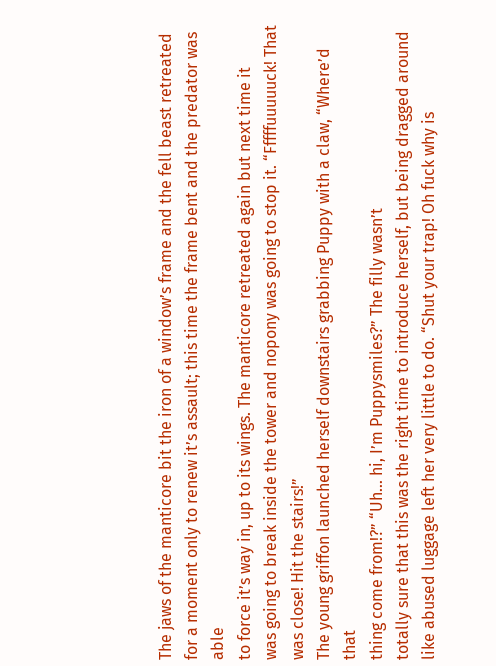The jaws of the manticore bit the iron of a window’s frame and the fell beast retreated
for a moment only to renew it’s assault; this time the frame bent and the predator was able
to force it’s way in, up to its wings. The manticore retreated again but next time it
was going to break inside the tower and nopony was going to stop it. “Fffffuuuuuck! That was close! Hit the stairs!”
The young griffon launched herself downstairs grabbing Puppy with a claw, “Where’d that
thing come from!?” “Uh… hi, I’m Puppysmiles?” The filly wasn’t
totally sure that this was the right time to introduce herself, but being dragged around
like abused luggage left her very little to do. “Shut your trap! Oh fuck why is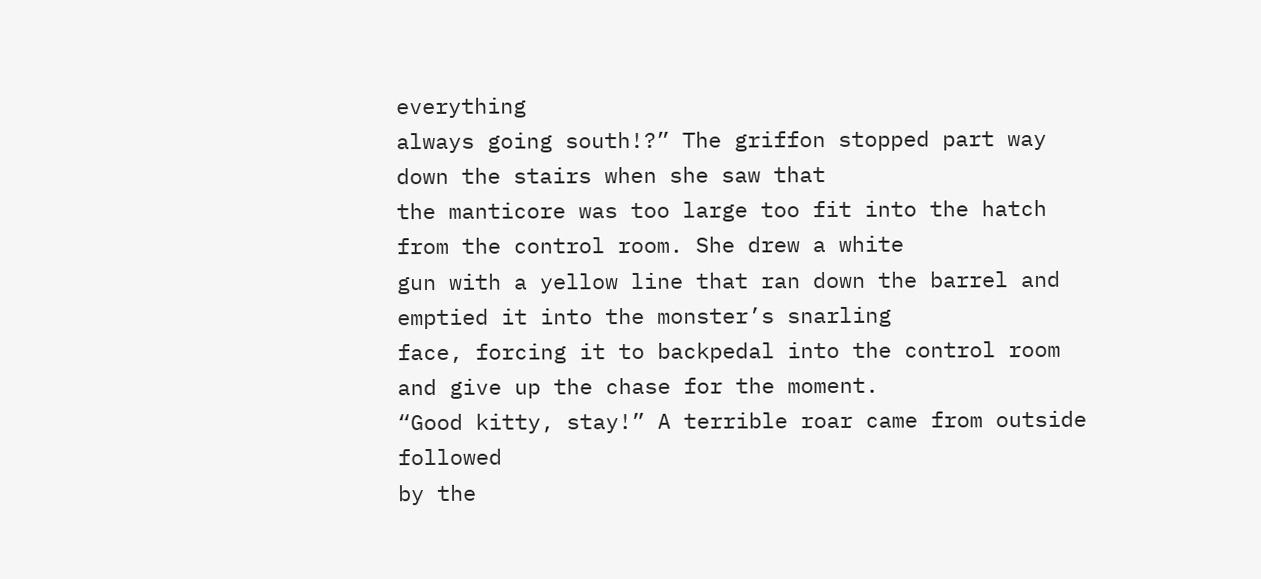everything
always going south!?” The griffon stopped part way down the stairs when she saw that
the manticore was too large too fit into the hatch from the control room. She drew a white
gun with a yellow line that ran down the barrel and emptied it into the monster’s snarling
face, forcing it to backpedal into the control room and give up the chase for the moment.
“Good kitty, stay!” A terrible roar came from outside followed
by the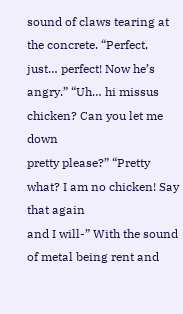sound of claws tearing at the concrete. “Perfect, just… perfect! Now he’s angry.” “Uh… hi missus chicken? Can you let me down
pretty please?” “Pretty what? I am no chicken! Say that again
and I will-” With the sound of metal being rent and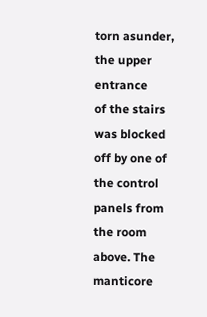torn asunder, the upper entrance
of the stairs was blocked off by one of the control panels from the room above. The manticore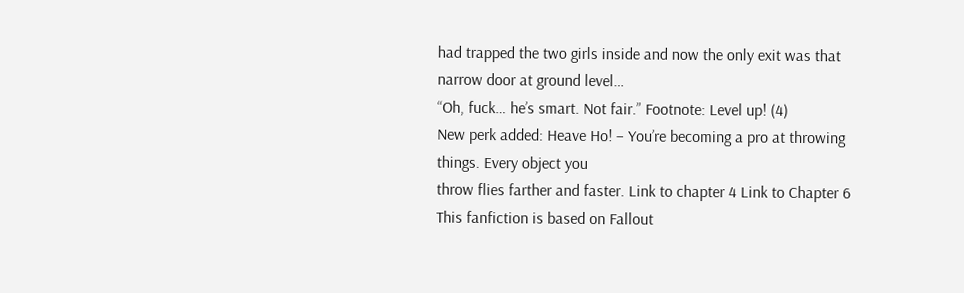had trapped the two girls inside and now the only exit was that narrow door at ground level…
“Oh, fuck… he’s smart. Not fair.” Footnote: Level up! (4)
New perk added: Heave Ho! – You’re becoming a pro at throwing things. Every object you
throw flies farther and faster. Link to chapter 4 Link to Chapter 6 This fanfiction is based on Fallout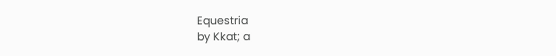Equestria
by Kkat; a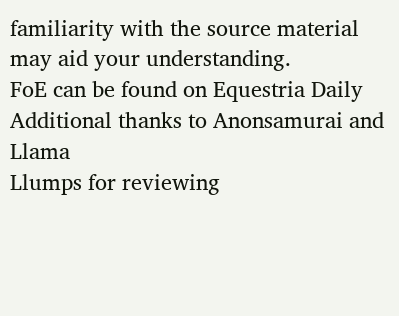familiarity with the source material may aid your understanding.
FoE can be found on Equestria Daily Additional thanks to Anonsamurai and Llama
Llumps for reviewing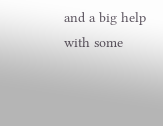and a big help with some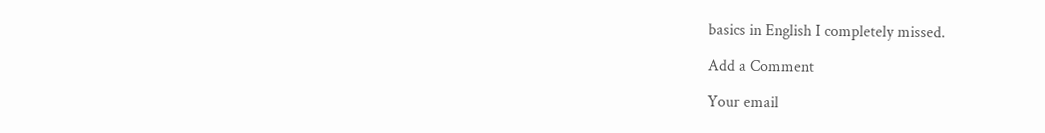basics in English I completely missed.

Add a Comment

Your email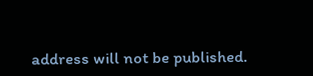address will not be published.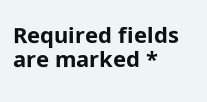Required fields are marked *